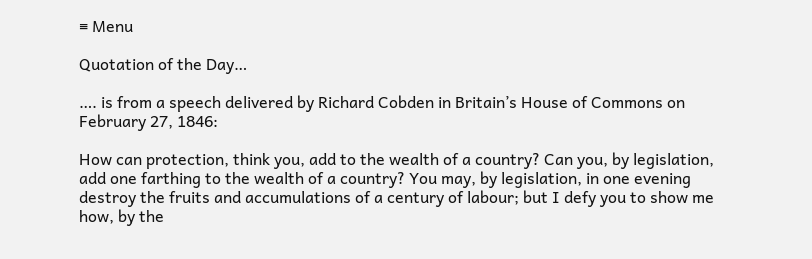≡ Menu

Quotation of the Day…

…. is from a speech delivered by Richard Cobden in Britain’s House of Commons on February 27, 1846:

How can protection, think you, add to the wealth of a country? Can you, by legislation, add one farthing to the wealth of a country? You may, by legislation, in one evening destroy the fruits and accumulations of a century of labour; but I defy you to show me how, by the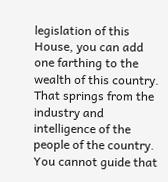legislation of this House, you can add one farthing to the wealth of this country. That springs from the industry and intelligence of the people of the country. You cannot guide that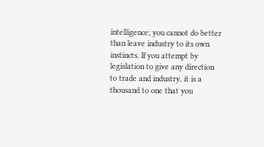intelligence; you cannot do better than leave industry to its own instincts. If you attempt by legislation to give any direction to trade and industry, it is a thousand to one that you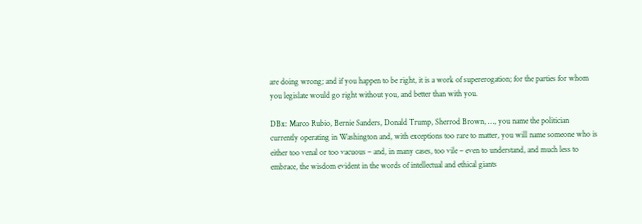are doing wrong; and if you happen to be right, it is a work of supererogation; for the parties for whom you legislate would go right without you, and better than with you.

DBx: Marco Rubio, Bernie Sanders, Donald Trump, Sherrod Brown, …, you name the politician currently operating in Washington and, with exceptions too rare to matter, you will name someone who is either too venal or too vacuous – and, in many cases, too vile – even to understand, and much less to embrace, the wisdom evident in the words of intellectual and ethical giants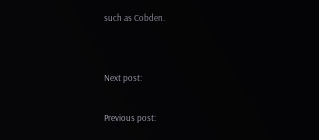such as Cobden.


Next post:

Previous post: